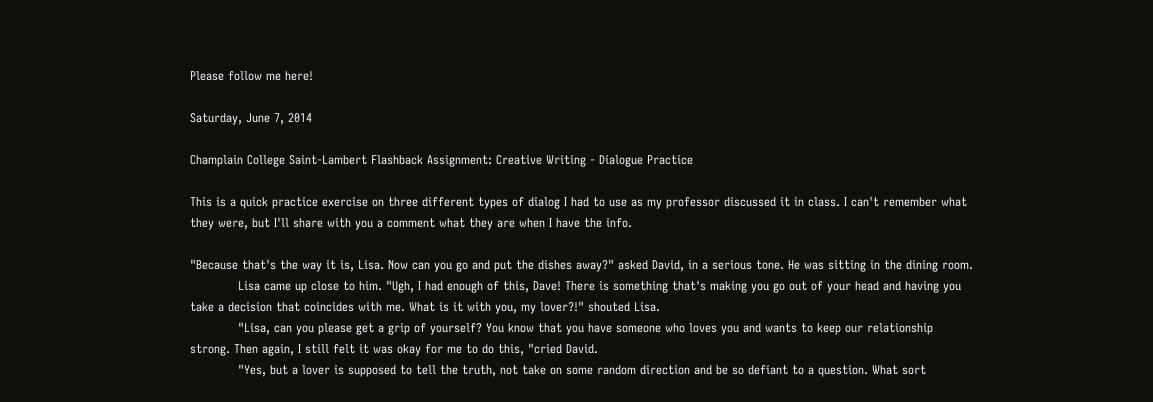Please follow me here!

Saturday, June 7, 2014

Champlain College Saint-Lambert Flashback Assignment: Creative Writing - Dialogue Practice

This is a quick practice exercise on three different types of dialog I had to use as my professor discussed it in class. I can't remember what they were, but I'll share with you a comment what they are when I have the info.

"Because that's the way it is, Lisa. Now can you go and put the dishes away?" asked David, in a serious tone. He was sitting in the dining room.
            Lisa came up close to him. "Ugh, I had enough of this, Dave! There is something that's making you go out of your head and having you take a decision that coincides with me. What is it with you, my lover?!" shouted Lisa.
            "Lisa, can you please get a grip of yourself? You know that you have someone who loves you and wants to keep our relationship strong. Then again, I still felt it was okay for me to do this, "cried David.
            "Yes, but a lover is supposed to tell the truth, not take on some random direction and be so defiant to a question. What sort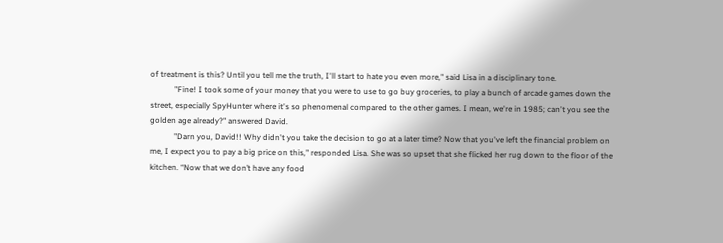of treatment is this? Until you tell me the truth, I'll start to hate you even more," said Lisa in a disciplinary tone.
            "Fine! I took some of your money that you were to use to go buy groceries, to play a bunch of arcade games down the street, especially SpyHunter where it's so phenomenal compared to the other games. I mean, we're in 1985; can't you see the golden age already?" answered David.
            "Darn you, David!! Why didn't you take the decision to go at a later time? Now that you've left the financial problem on me, I expect you to pay a big price on this," responded Lisa. She was so upset that she flicked her rug down to the floor of the kitchen. “Now that we don’t have any food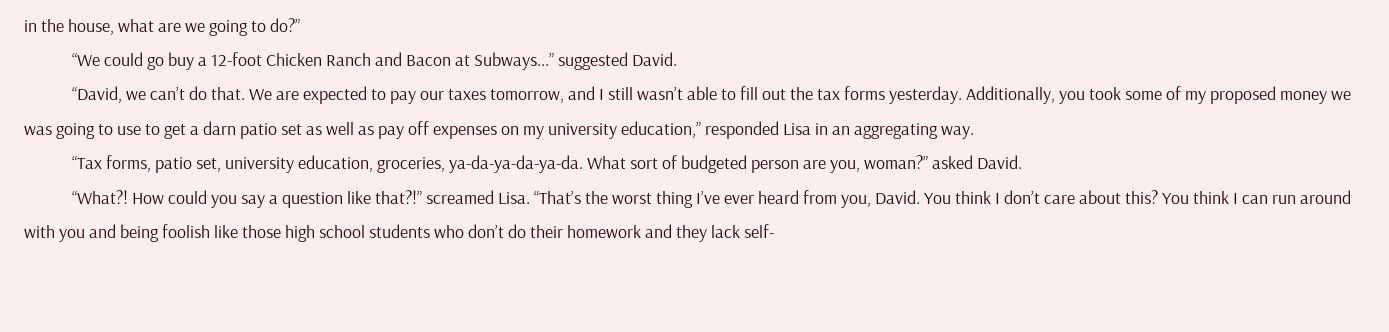in the house, what are we going to do?”
            “We could go buy a 12-foot Chicken Ranch and Bacon at Subways...” suggested David.
            “David, we can’t do that. We are expected to pay our taxes tomorrow, and I still wasn’t able to fill out the tax forms yesterday. Additionally, you took some of my proposed money we was going to use to get a darn patio set as well as pay off expenses on my university education,” responded Lisa in an aggregating way.
            “Tax forms, patio set, university education, groceries, ya-da-ya-da-ya-da. What sort of budgeted person are you, woman?” asked David.
            “What?! How could you say a question like that?!” screamed Lisa. “That’s the worst thing I’ve ever heard from you, David. You think I don’t care about this? You think I can run around with you and being foolish like those high school students who don’t do their homework and they lack self-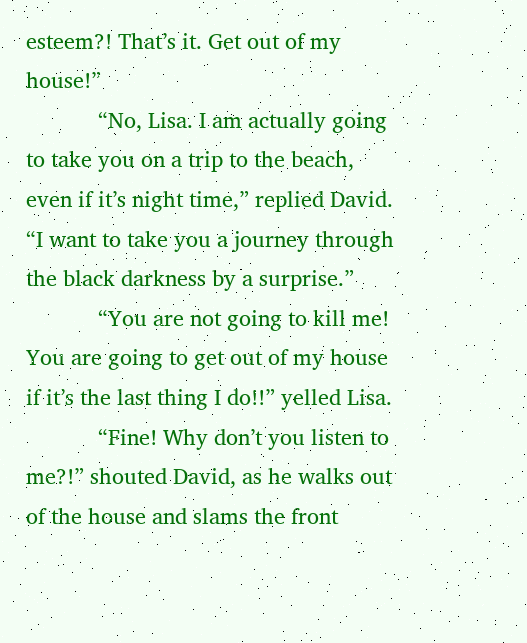esteem?! That’s it. Get out of my house!”
            “No, Lisa. I am actually going to take you on a trip to the beach, even if it’s night time,” replied David. “I want to take you a journey through the black darkness by a surprise.”
            “You are not going to kill me! You are going to get out of my house if it’s the last thing I do!!” yelled Lisa.
            “Fine! Why don’t you listen to me?!” shouted David, as he walks out of the house and slams the front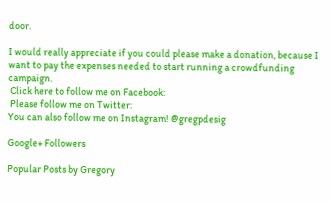door.

I would really appreciate if you could please make a donation, because I want to pay the expenses needed to start running a crowdfunding campaign.
 Click here to follow me on Facebook:
 Please follow me on Twitter:
You can also follow me on Instagram! @gregpdesig

Google+ Followers

Popular Posts by Gregory